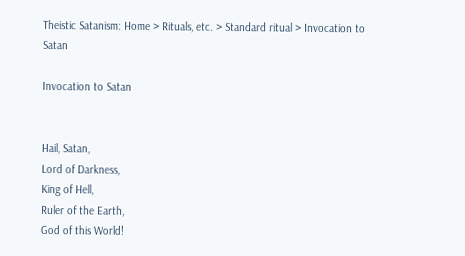Theistic Satanism: Home > Rituals, etc. > Standard ritual > Invocation to Satan

Invocation to Satan


Hail, Satan,
Lord of Darkness,
King of Hell,
Ruler of the Earth,
God of this World!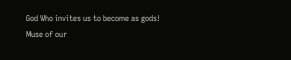God Who invites us to become as gods!
Muse of our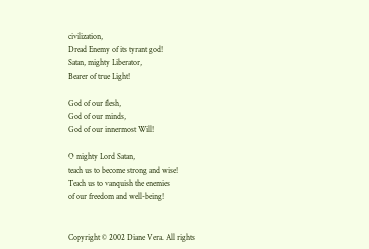civilization,
Dread Enemy of its tyrant god!
Satan, mighty Liberator,
Bearer of true Light!

God of our flesh,
God of our minds,
God of our innermost Will!

O mighty Lord Satan,
teach us to become strong and wise!
Teach us to vanquish the enemies
of our freedom and well-being!


Copyright © 2002 Diane Vera. All rights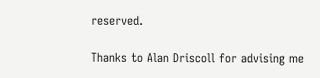reserved.

Thanks to Alan Driscoll for advising me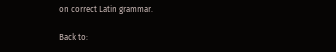on correct Latin grammar.

Back to: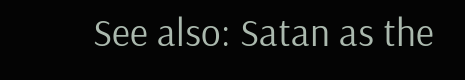See also: Satan as the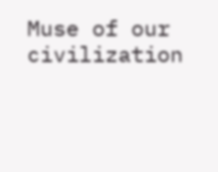Muse of our civilization